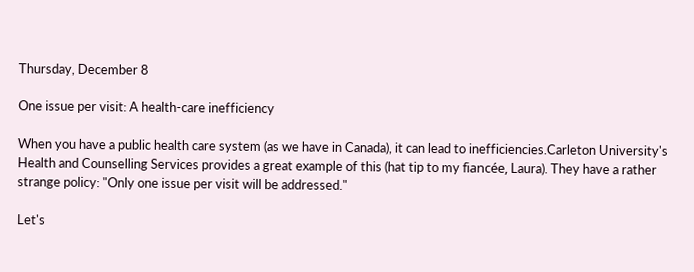Thursday, December 8

One issue per visit: A health-care inefficiency

When you have a public health care system (as we have in Canada), it can lead to inefficiencies.Carleton University's Health and Counselling Services provides a great example of this (hat tip to my fiancée, Laura). They have a rather strange policy: "Only one issue per visit will be addressed."

Let's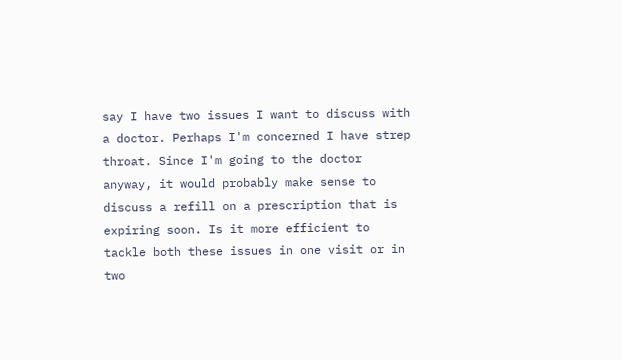say I have two issues I want to discuss with a doctor. Perhaps I'm concerned I have strep throat. Since I'm going to the doctor anyway, it would probably make sense to discuss a refill on a prescription that is expiring soon. Is it more efficient to tackle both these issues in one visit or in two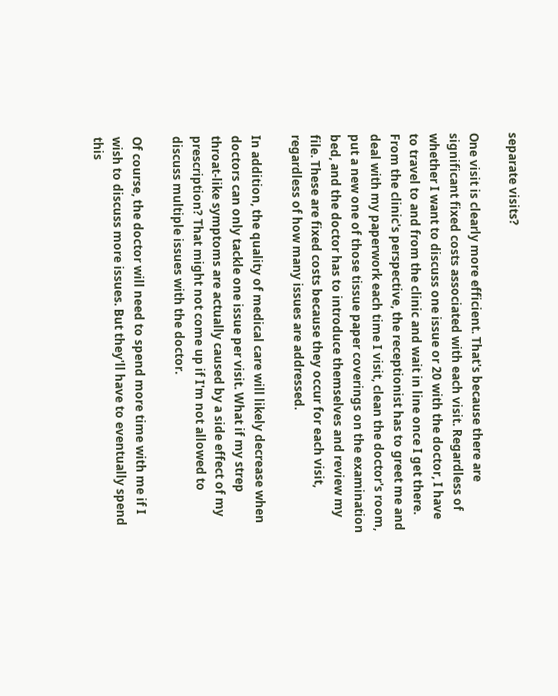separate visits?

One visit is clearly more efficient. That's because there are significant fixed costs associated with each visit. Regardless of whether I want to discuss one issue or 20 with the doctor, I have to travel to and from the clinic and wait in line once I get there. From the clinic's perspective, the receptionist has to greet me and deal with my paperwork each time I visit, clean the doctor's room, put a new one of those tissue paper coverings on the examination bed, and the doctor has to introduce themselves and review my file. These are fixed costs because they occur for each visit, regardless of how many issues are addressed.

In addition, the quality of medical care will likely decrease when doctors can only tackle one issue per visit. What if my strep throat-like symptoms are actually caused by a side effect of my prescription? That might not come up if I'm not allowed to discuss multiple issues with the doctor.

Of course, the doctor will need to spend more time with me if I wish to discuss more issues. But they'll have to eventually spend this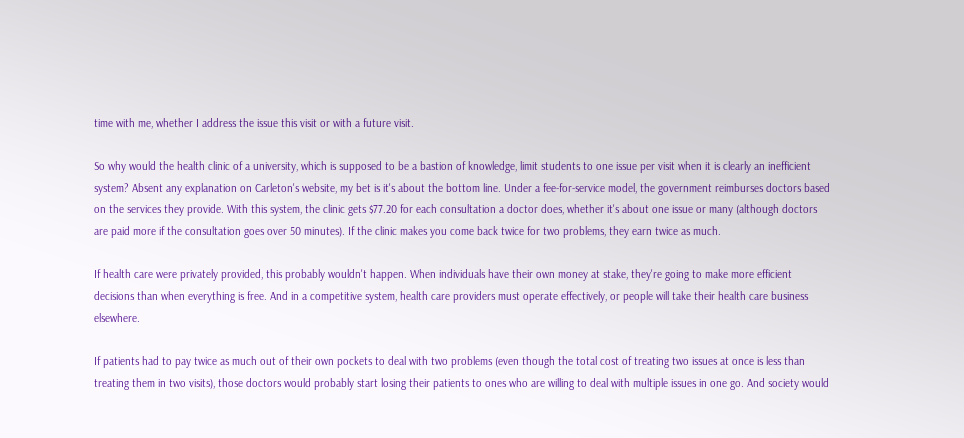time with me, whether I address the issue this visit or with a future visit.

So why would the health clinic of a university, which is supposed to be a bastion of knowledge, limit students to one issue per visit when it is clearly an inefficient system? Absent any explanation on Carleton's website, my bet is it's about the bottom line. Under a fee-for-service model, the government reimburses doctors based on the services they provide. With this system, the clinic gets $77.20 for each consultation a doctor does, whether it's about one issue or many (although doctors are paid more if the consultation goes over 50 minutes). If the clinic makes you come back twice for two problems, they earn twice as much.

If health care were privately provided, this probably wouldn't happen. When individuals have their own money at stake, they're going to make more efficient decisions than when everything is free. And in a competitive system, health care providers must operate effectively, or people will take their health care business elsewhere.

If patients had to pay twice as much out of their own pockets to deal with two problems (even though the total cost of treating two issues at once is less than treating them in two visits), those doctors would probably start losing their patients to ones who are willing to deal with multiple issues in one go. And society would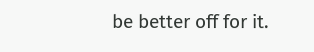be better off for it.